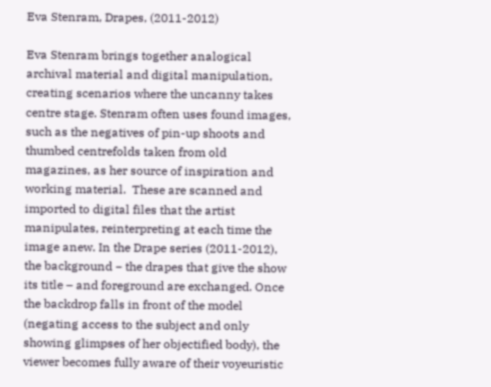Eva Stenram, Drapes, (2011-2012)

Eva Stenram brings together analogical archival material and digital manipulation, creating scenarios where the uncanny takes centre stage. Stenram often uses found images, such as the negatives of pin-up shoots and thumbed centrefolds taken from old magazines, as her source of inspiration and working material.  These are scanned and imported to digital files that the artist manipulates, reinterpreting at each time the image anew. In the Drape series (2011-2012), the background − the drapes that give the show its title – and foreground are exchanged. Once the backdrop falls in front of the model (negating access to the subject and only showing glimpses of her objectified body), the viewer becomes fully aware of their voyeuristic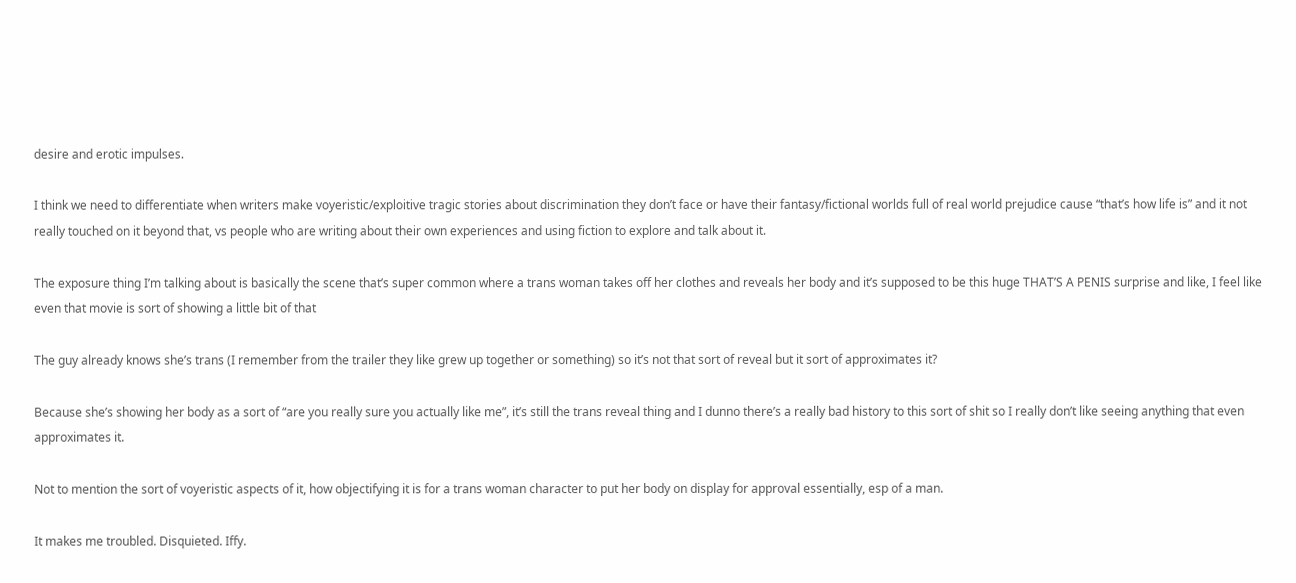desire and erotic impulses.

I think we need to differentiate when writers make voyeristic/exploitive tragic stories about discrimination they don’t face or have their fantasy/fictional worlds full of real world prejudice cause “that’s how life is” and it not really touched on it beyond that, vs people who are writing about their own experiences and using fiction to explore and talk about it.

The exposure thing I’m talking about is basically the scene that’s super common where a trans woman takes off her clothes and reveals her body and it’s supposed to be this huge THAT’S A PENIS surprise and like, I feel like even that movie is sort of showing a little bit of that

The guy already knows she’s trans (I remember from the trailer they like grew up together or something) so it’s not that sort of reveal but it sort of approximates it?

Because she’s showing her body as a sort of “are you really sure you actually like me”, it’s still the trans reveal thing and I dunno there’s a really bad history to this sort of shit so I really don’t like seeing anything that even approximates it.

Not to mention the sort of voyeristic aspects of it, how objectifying it is for a trans woman character to put her body on display for approval essentially, esp of a man.

It makes me troubled. Disquieted. Iffy.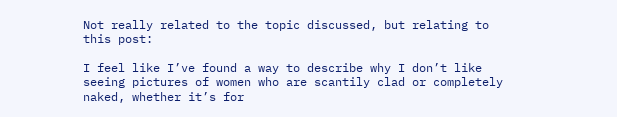Not really related to the topic discussed, but relating to this post:

I feel like I’ve found a way to describe why I don’t like seeing pictures of women who are scantily clad or completely naked, whether it’s for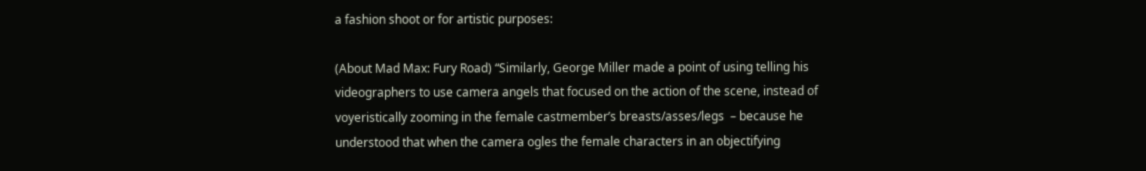a fashion shoot or for artistic purposes:

(About Mad Max: Fury Road) “Similarly, George Miller made a point of using telling his videographers to use camera angels that focused on the action of the scene, instead of voyeristically zooming in the female castmember’s breasts/asses/legs  – because he understood that when the camera ogles the female characters in an objectifying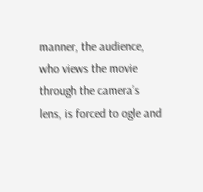manner, the audience, who views the movie through the camera’s lens, is forced to ogle and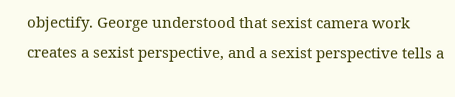objectify. George understood that sexist camera work creates a sexist perspective, and a sexist perspective tells a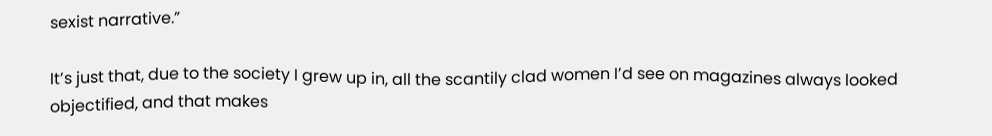sexist narrative.”

It’s just that, due to the society I grew up in, all the scantily clad women I’d see on magazines always looked objectified, and that makes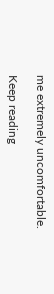me extremely uncomfortable.

Keep reading